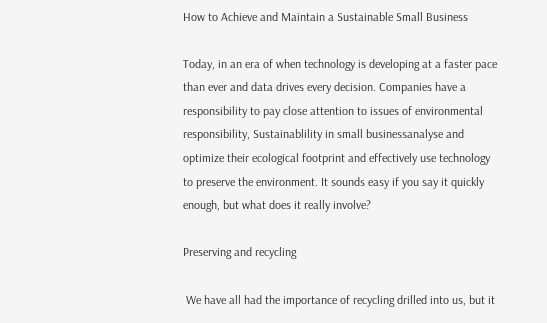How to Achieve and Maintain a Sustainable Small Business

Today, in an era of when technology is developing at a faster pace than ever and data drives every decision. Companies have a responsibility to pay close attention to issues of environmental responsibility, Sustainablility in small businessanalyse and optimize their ecological footprint and effectively use technology to preserve the environment. It sounds easy if you say it quickly enough, but what does it really involve?

Preserving and recycling

 We have all had the importance of recycling drilled into us, but it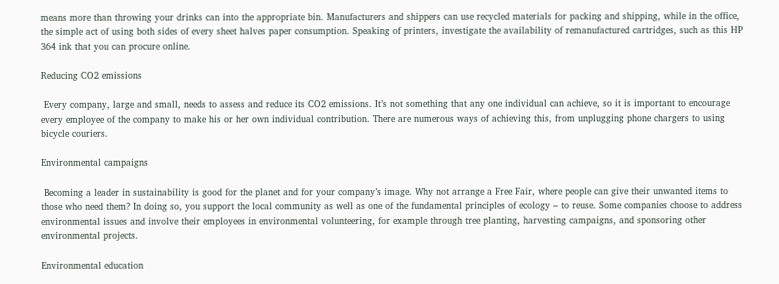means more than throwing your drinks can into the appropriate bin. Manufacturers and shippers can use recycled materials for packing and shipping, while in the office, the simple act of using both sides of every sheet halves paper consumption. Speaking of printers, investigate the availability of remanufactured cartridges, such as this HP 364 ink that you can procure online.

Reducing CO2 emissions

 Every company, large and small, needs to assess and reduce its CO2 emissions. It’s not something that any one individual can achieve, so it is important to encourage every employee of the company to make his or her own individual contribution. There are numerous ways of achieving this, from unplugging phone chargers to using bicycle couriers.

Environmental campaigns

 Becoming a leader in sustainability is good for the planet and for your company’s image. Why not arrange a Free Fair, where people can give their unwanted items to those who need them? In doing so, you support the local community as well as one of the fundamental principles of ecology – to reuse. Some companies choose to address environmental issues and involve their employees in environmental volunteering, for example through tree planting, harvesting campaigns, and sponsoring other environmental projects.

Environmental education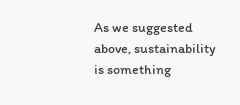As we suggested above, sustainability is something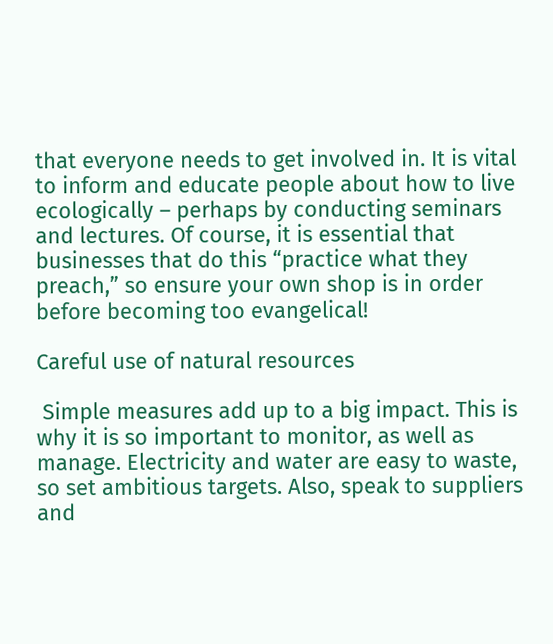that everyone needs to get involved in. It is vital to inform and educate people about how to live ecologically – perhaps by conducting seminars and lectures. Of course, it is essential that businesses that do this “practice what they preach,” so ensure your own shop is in order before becoming too evangelical!

Careful use of natural resources

 Simple measures add up to a big impact. This is why it is so important to monitor, as well as manage. Electricity and water are easy to waste, so set ambitious targets. Also, speak to suppliers and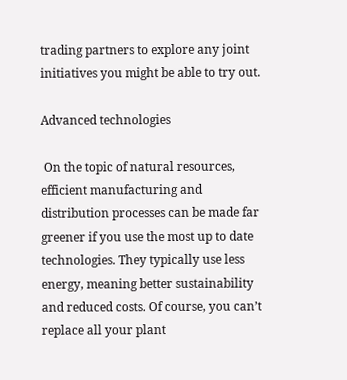trading partners to explore any joint initiatives you might be able to try out.

Advanced technologies

 On the topic of natural resources, efficient manufacturing and distribution processes can be made far greener if you use the most up to date technologies. They typically use less energy, meaning better sustainability and reduced costs. Of course, you can’t replace all your plant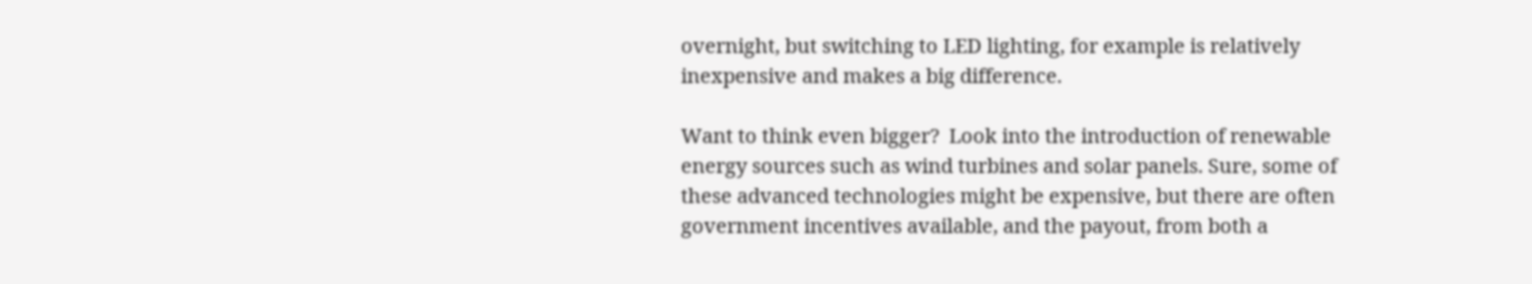overnight, but switching to LED lighting, for example is relatively inexpensive and makes a big difference.

Want to think even bigger?  Look into the introduction of renewable energy sources such as wind turbines and solar panels. Sure, some of these advanced technologies might be expensive, but there are often government incentives available, and the payout, from both a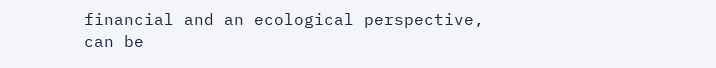financial and an ecological perspective, can be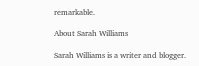remarkable.

About Sarah Williams

Sarah Williams is a writer and blogger.